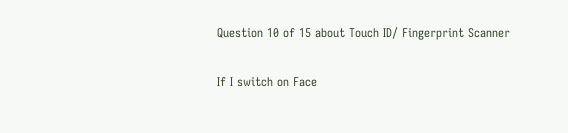Question 10 of 15 about Touch ID/ Fingerprint Scanner

If I switch on Face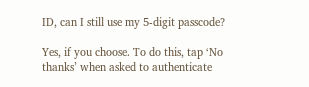ID, can I still use my 5-digit passcode?

Yes, if you choose. To do this, tap ‘No thanks’ when asked to authenticate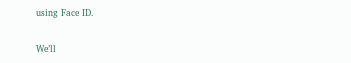using Face ID.

We’ll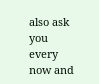also ask you every now and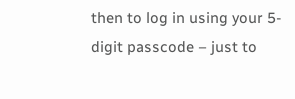then to log in using your 5-digit passcode – just to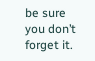be sure you don’t forget it.